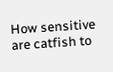How sensitive are catfish to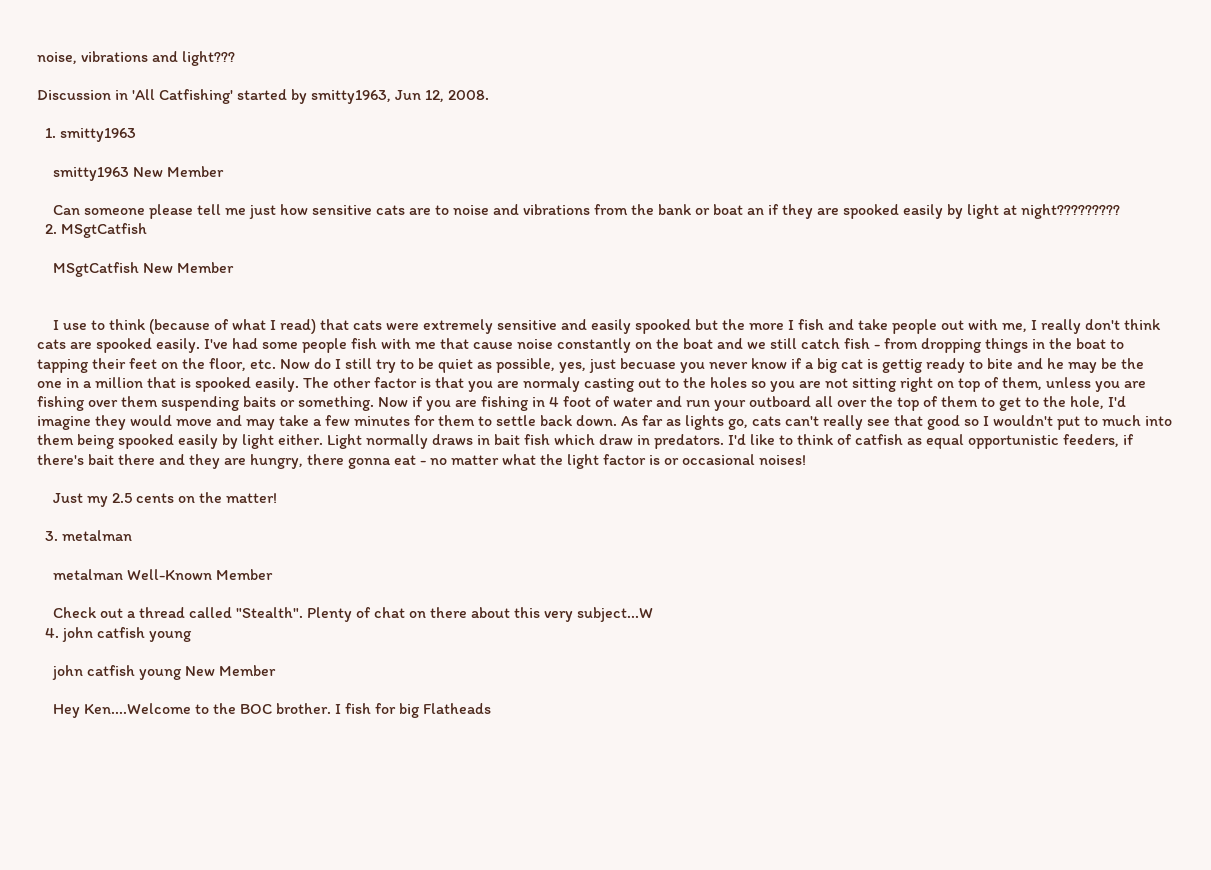noise, vibrations and light???

Discussion in 'All Catfishing' started by smitty1963, Jun 12, 2008.

  1. smitty1963

    smitty1963 New Member

    Can someone please tell me just how sensitive cats are to noise and vibrations from the bank or boat an if they are spooked easily by light at night?????????
  2. MSgtCatfish

    MSgtCatfish New Member


    I use to think (because of what I read) that cats were extremely sensitive and easily spooked but the more I fish and take people out with me, I really don't think cats are spooked easily. I've had some people fish with me that cause noise constantly on the boat and we still catch fish - from dropping things in the boat to tapping their feet on the floor, etc. Now do I still try to be quiet as possible, yes, just becuase you never know if a big cat is gettig ready to bite and he may be the one in a million that is spooked easily. The other factor is that you are normaly casting out to the holes so you are not sitting right on top of them, unless you are fishing over them suspending baits or something. Now if you are fishing in 4 foot of water and run your outboard all over the top of them to get to the hole, I'd imagine they would move and may take a few minutes for them to settle back down. As far as lights go, cats can't really see that good so I wouldn't put to much into them being spooked easily by light either. Light normally draws in bait fish which draw in predators. I'd like to think of catfish as equal opportunistic feeders, if there's bait there and they are hungry, there gonna eat - no matter what the light factor is or occasional noises!

    Just my 2.5 cents on the matter!

  3. metalman

    metalman Well-Known Member

    Check out a thread called "Stealth". Plenty of chat on there about this very subject...W
  4. john catfish young

    john catfish young New Member

    Hey Ken....Welcome to the BOC brother. I fish for big Flatheads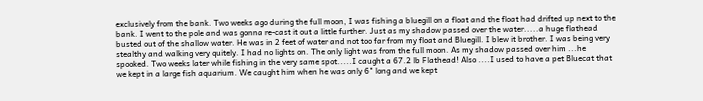exclusively from the bank. Two weeks ago during the full moon, I was fishing a bluegill on a float and the float had drifted up next to the bank. I went to the pole and was gonna re-cast it out a little further. Just as my shadow passed over the water.....a huge flathead busted out of the shallow water. He was in 2 feet of water and not too far from my float and Bluegill. I blew it brother. I was being very stealthy and walking very quitely. I had no lights on. The only light was from the full moon. As my shadow passed over him ...he spooked. Two weeks later while fishing in the very same spot.....I caught a 67.2 lb Flathead! Also ....I used to have a pet Bluecat that we kept in a large fish aquarium. We caught him when he was only 6" long and we kept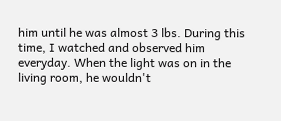him until he was almost 3 lbs. During this time, I watched and observed him everyday. When the light was on in the living room, he wouldn't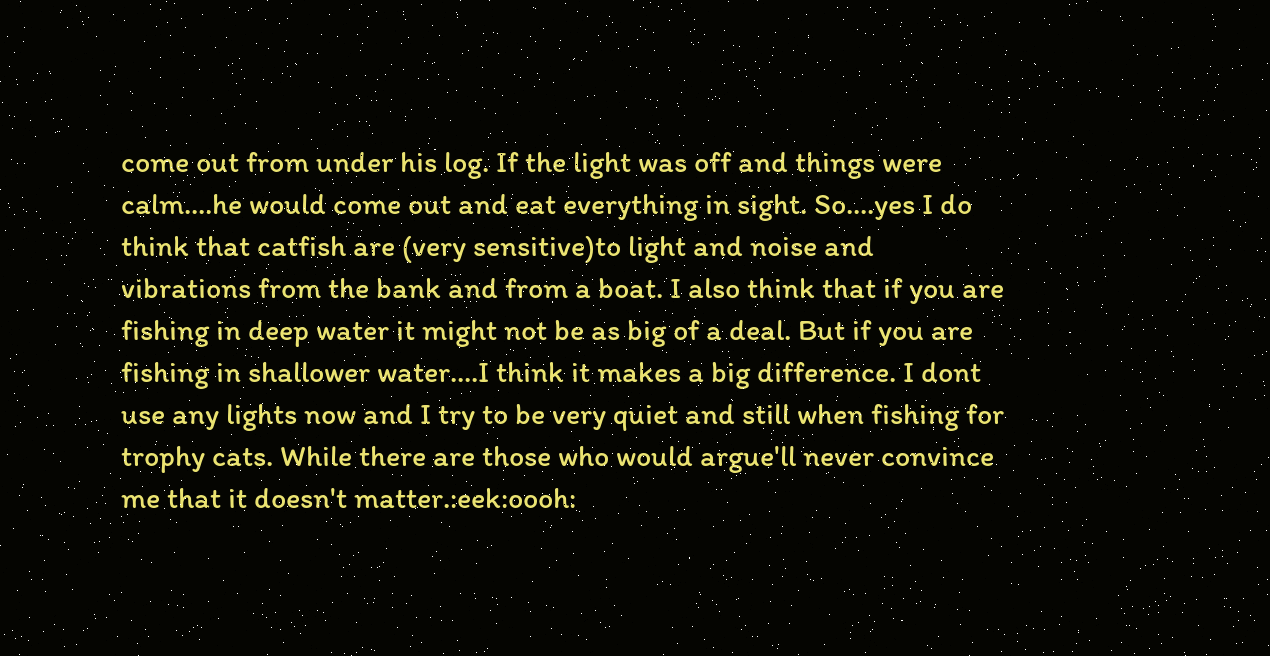come out from under his log. If the light was off and things were calm....he would come out and eat everything in sight. So....yes I do think that catfish are (very sensitive)to light and noise and vibrations from the bank and from a boat. I also think that if you are fishing in deep water it might not be as big of a deal. But if you are fishing in shallower water....I think it makes a big difference. I dont use any lights now and I try to be very quiet and still when fishing for trophy cats. While there are those who would argue'll never convince me that it doesn't matter.:eek:oooh: